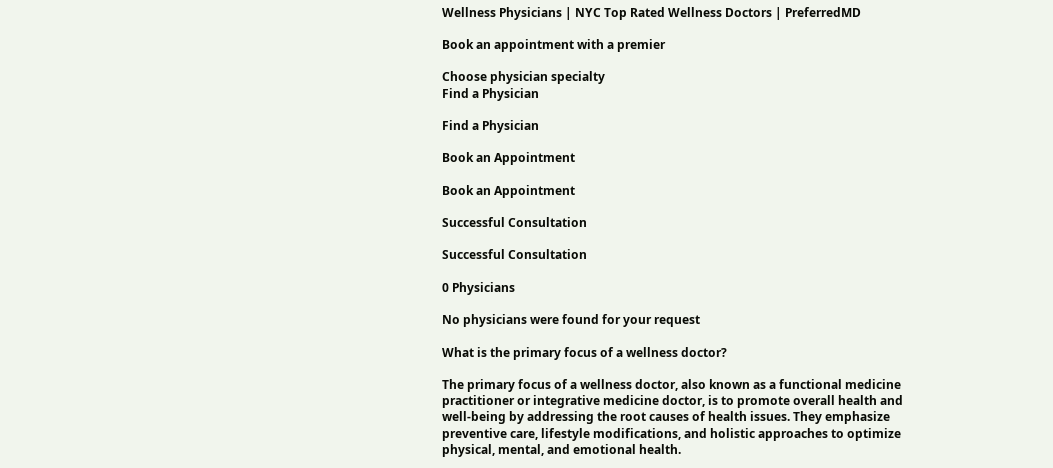Wellness Physicians | NYC Top Rated Wellness Doctors | PreferredMD

Book an appointment with a premier

Choose physician specialty
Find a Physician

Find a Physician

Book an Appointment

Book an Appointment

Successful Consultation

Successful Consultation

0 Physicians

No physicians were found for your request

What is the primary focus of a wellness doctor?

The primary focus of a wellness doctor, also known as a functional medicine practitioner or integrative medicine doctor, is to promote overall health and well-being by addressing the root causes of health issues. They emphasize preventive care, lifestyle modifications, and holistic approaches to optimize physical, mental, and emotional health.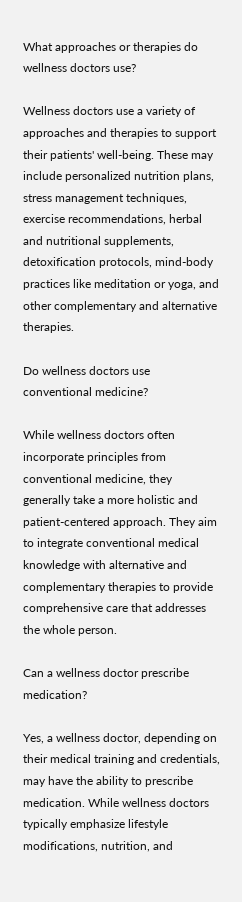What approaches or therapies do wellness doctors use?

Wellness doctors use a variety of approaches and therapies to support their patients' well-being. These may include personalized nutrition plans, stress management techniques, exercise recommendations, herbal and nutritional supplements, detoxification protocols, mind-body practices like meditation or yoga, and other complementary and alternative therapies.

Do wellness doctors use conventional medicine?

While wellness doctors often incorporate principles from conventional medicine, they generally take a more holistic and patient-centered approach. They aim to integrate conventional medical knowledge with alternative and complementary therapies to provide comprehensive care that addresses the whole person.

Can a wellness doctor prescribe medication?

Yes, a wellness doctor, depending on their medical training and credentials, may have the ability to prescribe medication. While wellness doctors typically emphasize lifestyle modifications, nutrition, and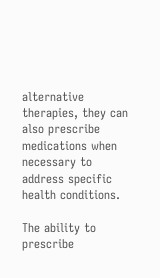alternative therapies, they can also prescribe medications when necessary to address specific health conditions.

The ability to prescribe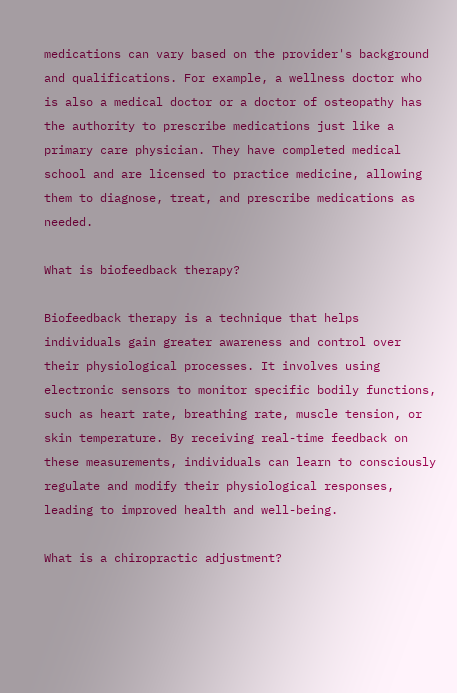medications can vary based on the provider's background and qualifications. For example, a wellness doctor who is also a medical doctor or a doctor of osteopathy has the authority to prescribe medications just like a primary care physician. They have completed medical school and are licensed to practice medicine, allowing them to diagnose, treat, and prescribe medications as needed.

What is biofeedback therapy?

Biofeedback therapy is a technique that helps individuals gain greater awareness and control over their physiological processes. It involves using electronic sensors to monitor specific bodily functions, such as heart rate, breathing rate, muscle tension, or skin temperature. By receiving real-time feedback on these measurements, individuals can learn to consciously regulate and modify their physiological responses, leading to improved health and well-being.

What is a chiropractic adjustment?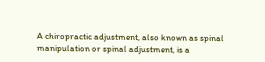A chiropractic adjustment, also known as spinal manipulation or spinal adjustment, is a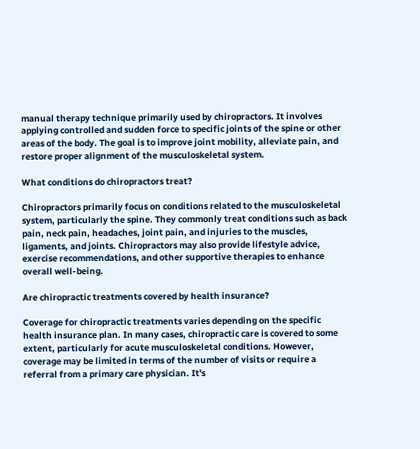manual therapy technique primarily used by chiropractors. It involves applying controlled and sudden force to specific joints of the spine or other areas of the body. The goal is to improve joint mobility, alleviate pain, and restore proper alignment of the musculoskeletal system.

What conditions do chiropractors treat?

Chiropractors primarily focus on conditions related to the musculoskeletal system, particularly the spine. They commonly treat conditions such as back pain, neck pain, headaches, joint pain, and injuries to the muscles, ligaments, and joints. Chiropractors may also provide lifestyle advice, exercise recommendations, and other supportive therapies to enhance overall well-being.

Are chiropractic treatments covered by health insurance?

Coverage for chiropractic treatments varies depending on the specific health insurance plan. In many cases, chiropractic care is covered to some extent, particularly for acute musculoskeletal conditions. However, coverage may be limited in terms of the number of visits or require a referral from a primary care physician. It's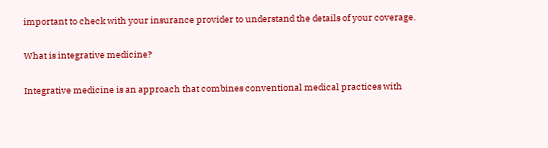important to check with your insurance provider to understand the details of your coverage.

What is integrative medicine?

Integrative medicine is an approach that combines conventional medical practices with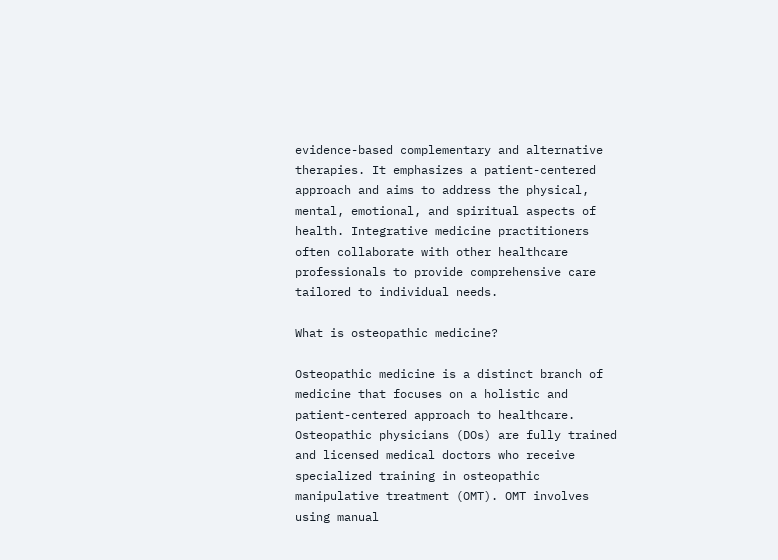evidence-based complementary and alternative therapies. It emphasizes a patient-centered approach and aims to address the physical, mental, emotional, and spiritual aspects of health. Integrative medicine practitioners often collaborate with other healthcare professionals to provide comprehensive care tailored to individual needs.

What is osteopathic medicine?

Osteopathic medicine is a distinct branch of medicine that focuses on a holistic and patient-centered approach to healthcare. Osteopathic physicians (DOs) are fully trained and licensed medical doctors who receive specialized training in osteopathic manipulative treatment (OMT). OMT involves using manual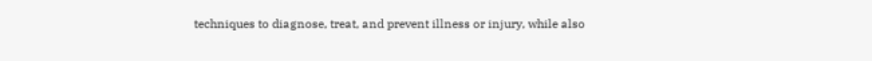techniques to diagnose, treat, and prevent illness or injury, while also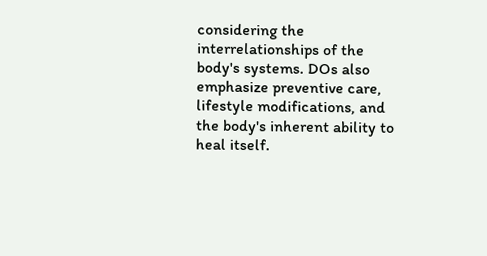considering the interrelationships of the body's systems. DOs also emphasize preventive care, lifestyle modifications, and the body's inherent ability to heal itself.